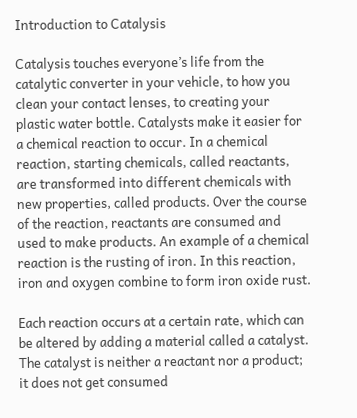Introduction to Catalysis

Catalysis touches everyone’s life from the catalytic converter in your vehicle, to how you clean your contact lenses, to creating your plastic water bottle. Catalysts make it easier for a chemical reaction to occur. In a chemical reaction, starting chemicals, called reactants, are transformed into different chemicals with new properties, called products. Over the course of the reaction, reactants are consumed and used to make products. An example of a chemical reaction is the rusting of iron. In this reaction, iron and oxygen combine to form iron oxide rust.

Each reaction occurs at a certain rate, which can be altered by adding a material called a catalyst. The catalyst is neither a reactant nor a product; it does not get consumed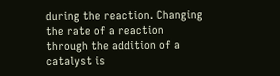during the reaction. Changing the rate of a reaction through the addition of a catalyst is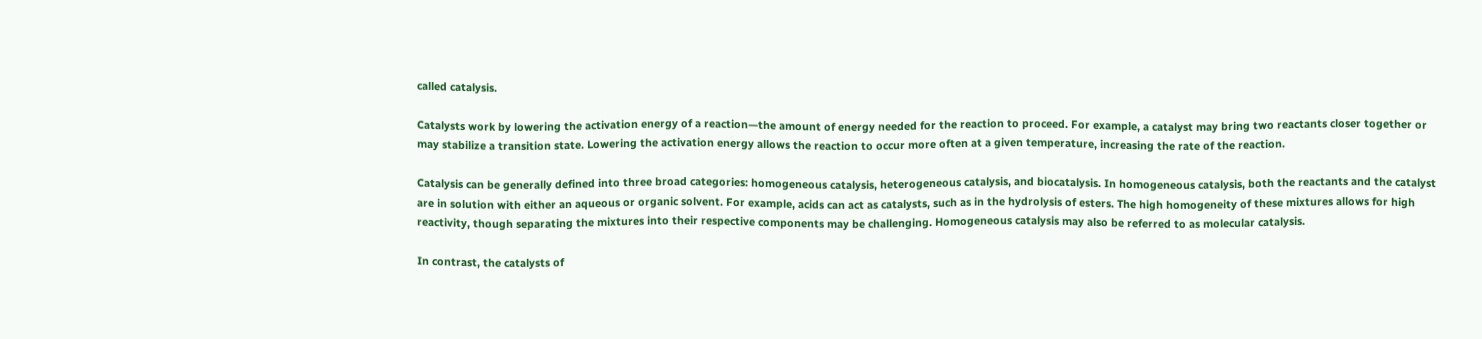called catalysis.

Catalysts work by lowering the activation energy of a reaction—the amount of energy needed for the reaction to proceed. For example, a catalyst may bring two reactants closer together or may stabilize a transition state. Lowering the activation energy allows the reaction to occur more often at a given temperature, increasing the rate of the reaction.

Catalysis can be generally defined into three broad categories: homogeneous catalysis, heterogeneous catalysis, and biocatalysis. In homogeneous catalysis, both the reactants and the catalyst are in solution with either an aqueous or organic solvent. For example, acids can act as catalysts, such as in the hydrolysis of esters. The high homogeneity of these mixtures allows for high reactivity, though separating the mixtures into their respective components may be challenging. Homogeneous catalysis may also be referred to as molecular catalysis.

In contrast, the catalysts of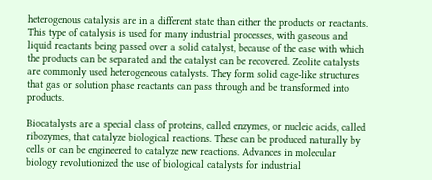heterogenous catalysis are in a different state than either the products or reactants. This type of catalysis is used for many industrial processes, with gaseous and liquid reactants being passed over a solid catalyst, because of the ease with which the products can be separated and the catalyst can be recovered. Zeolite catalysts are commonly used heterogeneous catalysts. They form solid cage-like structures that gas or solution phase reactants can pass through and be transformed into products.

Biocatalysts are a special class of proteins, called enzymes, or nucleic acids, called ribozymes, that catalyze biological reactions. These can be produced naturally by cells or can be engineered to catalyze new reactions. Advances in molecular biology revolutionized the use of biological catalysts for industrial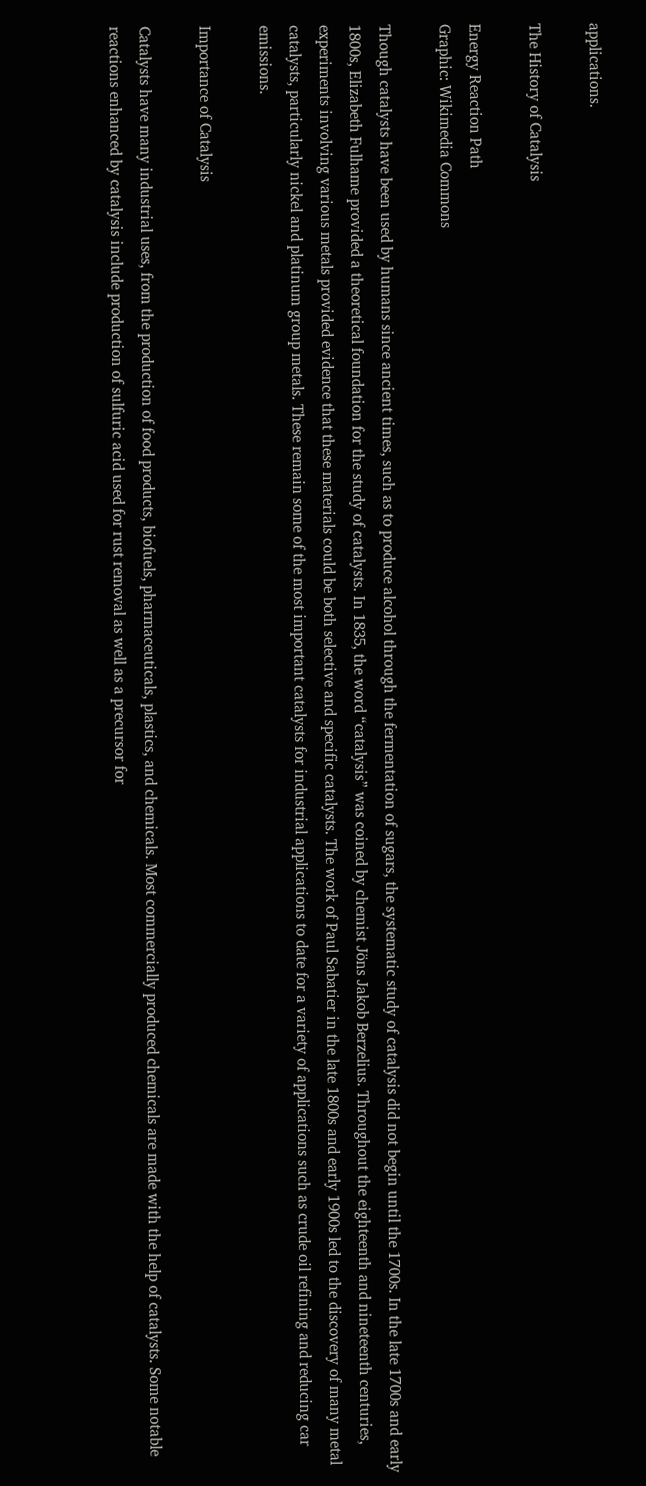applications.

The History of Catalysis

Energy Reaction Path
Graphic: Wikimedia Commons

Though catalysts have been used by humans since ancient times, such as to produce alcohol through the fermentation of sugars, the systematic study of catalysis did not begin until the 1700s. In the late 1700s and early 1800s, Elizabeth Fulhame provided a theoretical foundation for the study of catalysts. In 1835, the word “catalysis” was coined by chemist Jöns Jakob Berzelius. Throughout the eighteenth and nineteenth centuries, experiments involving various metals provided evidence that these materials could be both selective and specific catalysts. The work of Paul Sabatier in the late 1800s and early 1900s led to the discovery of many metal catalysts, particularly nickel and platinum group metals. These remain some of the most important catalysts for industrial applications to date for a variety of applications such as crude oil refining and reducing car emissions.

Importance of Catalysis

Catalysts have many industrial uses, from the production of food products, biofuels, pharmaceuticals, plastics, and chemicals. Most commercially produced chemicals are made with the help of catalysts. Some notable reactions enhanced by catalysis include production of sulfuric acid used for rust removal as well as a precursor for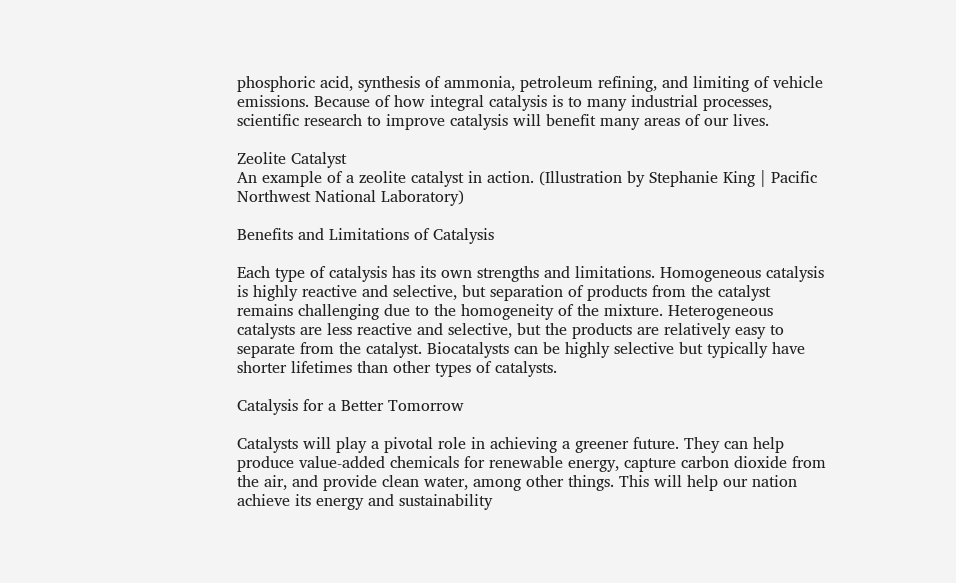phosphoric acid, synthesis of ammonia, petroleum refining, and limiting of vehicle emissions. Because of how integral catalysis is to many industrial processes, scientific research to improve catalysis will benefit many areas of our lives.

Zeolite Catalyst
An example of a zeolite catalyst in action. (Illustration by Stephanie King | Pacific Northwest National Laboratory)

Benefits and Limitations of Catalysis

Each type of catalysis has its own strengths and limitations. Homogeneous catalysis is highly reactive and selective, but separation of products from the catalyst remains challenging due to the homogeneity of the mixture. Heterogeneous catalysts are less reactive and selective, but the products are relatively easy to separate from the catalyst. Biocatalysts can be highly selective but typically have shorter lifetimes than other types of catalysts.

Catalysis for a Better Tomorrow

Catalysts will play a pivotal role in achieving a greener future. They can help produce value-added chemicals for renewable energy, capture carbon dioxide from the air, and provide clean water, among other things. This will help our nation achieve its energy and sustainability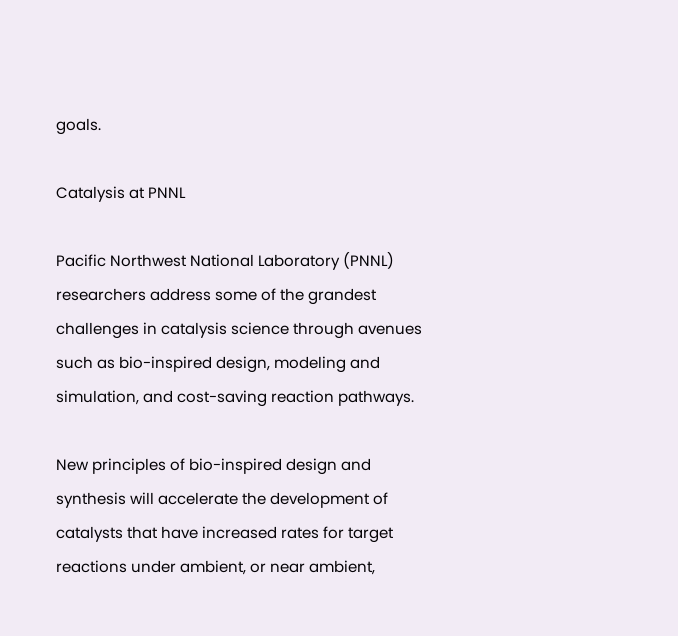goals.

Catalysis at PNNL

Pacific Northwest National Laboratory (PNNL) researchers address some of the grandest challenges in catalysis science through avenues such as bio-inspired design, modeling and simulation, and cost-saving reaction pathways.

New principles of bio-inspired design and synthesis will accelerate the development of catalysts that have increased rates for target reactions under ambient, or near ambient,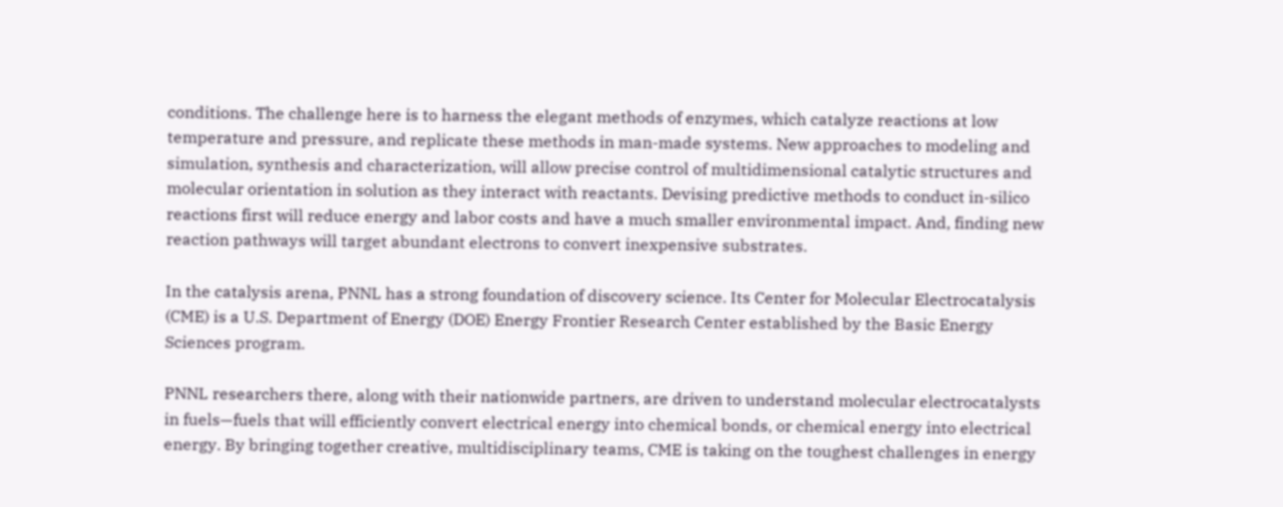conditions. The challenge here is to harness the elegant methods of enzymes, which catalyze reactions at low temperature and pressure, and replicate these methods in man-made systems. New approaches to modeling and simulation, synthesis and characterization, will allow precise control of multidimensional catalytic structures and molecular orientation in solution as they interact with reactants. Devising predictive methods to conduct in-silico reactions first will reduce energy and labor costs and have a much smaller environmental impact. And, finding new reaction pathways will target abundant electrons to convert inexpensive substrates.

In the catalysis arena, PNNL has a strong foundation of discovery science. Its Center for Molecular Electrocatalysis (CME) is a U.S. Department of Energy (DOE) Energy Frontier Research Center established by the Basic Energy Sciences program.

PNNL researchers there, along with their nationwide partners, are driven to understand molecular electrocatalysts in fuels—fuels that will efficiently convert electrical energy into chemical bonds, or chemical energy into electrical energy. By bringing together creative, multidisciplinary teams, CME is taking on the toughest challenges in energy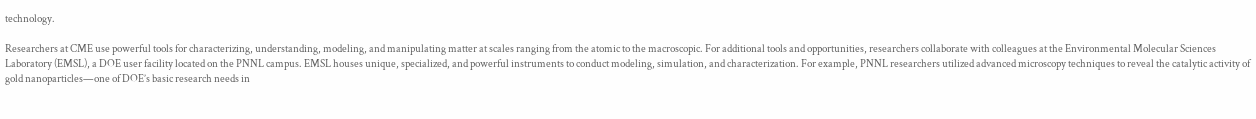technology.

Researchers at CME use powerful tools for characterizing, understanding, modeling, and manipulating matter at scales ranging from the atomic to the macroscopic. For additional tools and opportunities, researchers collaborate with colleagues at the Environmental Molecular Sciences Laboratory (EMSL), a DOE user facility located on the PNNL campus. EMSL houses unique, specialized, and powerful instruments to conduct modeling, simulation, and characterization. For example, PNNL researchers utilized advanced microscopy techniques to reveal the catalytic activity of gold nanoparticles—one of DOE’s basic research needs in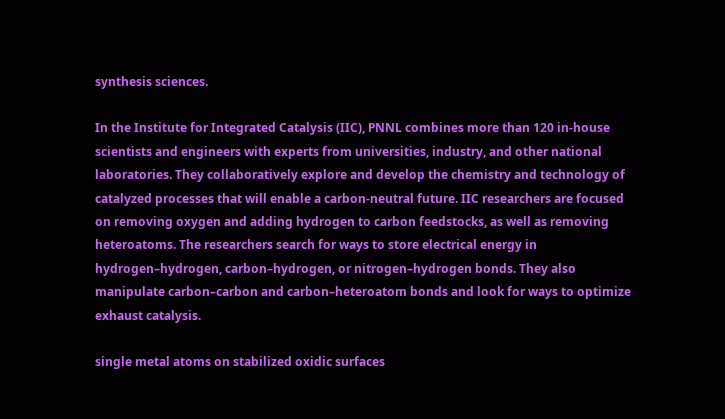synthesis sciences.

In the Institute for Integrated Catalysis (IIC), PNNL combines more than 120 in-house scientists and engineers with experts from universities, industry, and other national laboratories. They collaboratively explore and develop the chemistry and technology of catalyzed processes that will enable a carbon-neutral future. IIC researchers are focused on removing oxygen and adding hydrogen to carbon feedstocks, as well as removing heteroatoms. The researchers search for ways to store electrical energy in hydrogen–hydrogen, carbon–hydrogen, or nitrogen–hydrogen bonds. They also manipulate carbon–carbon and carbon–heteroatom bonds and look for ways to optimize exhaust catalysis.

single metal atoms on stabilized oxidic surfaces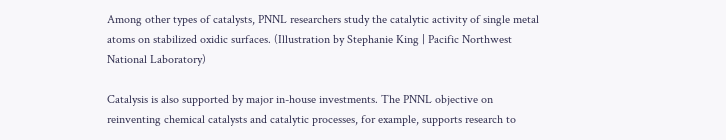Among other types of catalysts, PNNL researchers study the catalytic activity of single metal atoms on stabilized oxidic surfaces. (Illustration by Stephanie King | Pacific Northwest National Laboratory)

Catalysis is also supported by major in-house investments. The PNNL objective on reinventing chemical catalysts and catalytic processes, for example, supports research to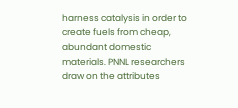harness catalysis in order to create fuels from cheap, abundant domestic materials. PNNL researchers draw on the attributes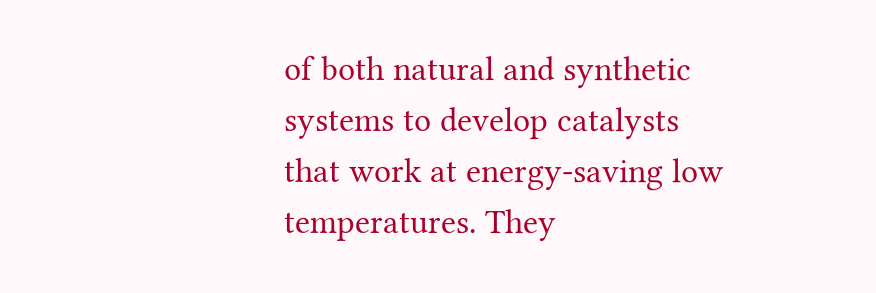of both natural and synthetic systems to develop catalysts that work at energy-saving low temperatures. They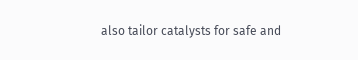also tailor catalysts for safe and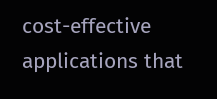cost-effective applications that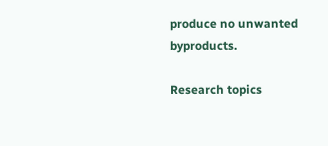produce no unwanted byproducts.

Research topics